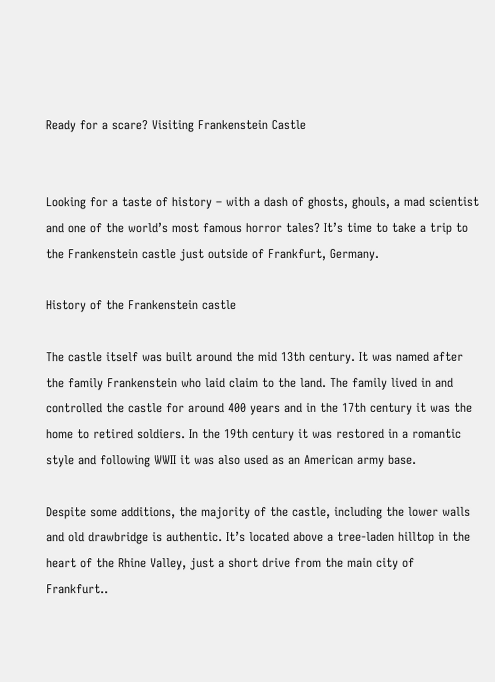Ready for a scare? Visiting Frankenstein Castle


Looking for a taste of history – with a dash of ghosts, ghouls, a mad scientist and one of the world’s most famous horror tales? It’s time to take a trip to the Frankenstein castle just outside of Frankfurt, Germany.

History of the Frankenstein castle

The castle itself was built around the mid 13th century. It was named after the family Frankenstein who laid claim to the land. The family lived in and controlled the castle for around 400 years and in the 17th century it was the home to retired soldiers. In the 19th century it was restored in a romantic style and following WWII it was also used as an American army base.

Despite some additions, the majority of the castle, including the lower walls and old drawbridge is authentic. It’s located above a tree-laden hilltop in the heart of the Rhine Valley, just a short drive from the main city of Frankfurt..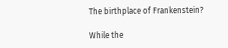The birthplace of Frankenstein?

While the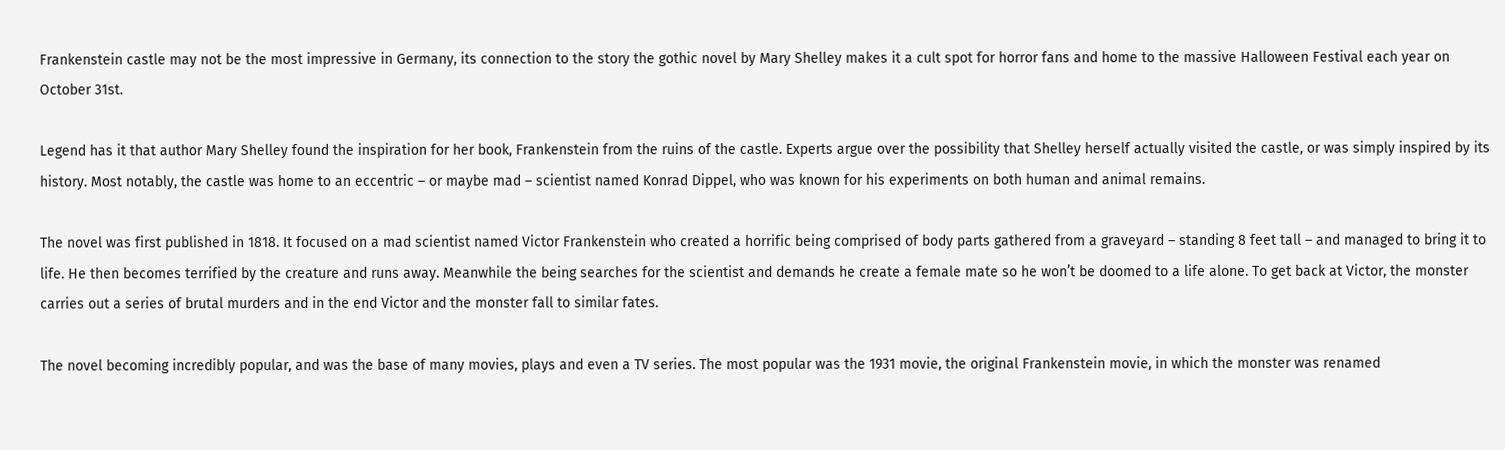Frankenstein castle may not be the most impressive in Germany, its connection to the story the gothic novel by Mary Shelley makes it a cult spot for horror fans and home to the massive Halloween Festival each year on October 31st.

Legend has it that author Mary Shelley found the inspiration for her book, Frankenstein from the ruins of the castle. Experts argue over the possibility that Shelley herself actually visited the castle, or was simply inspired by its history. Most notably, the castle was home to an eccentric – or maybe mad – scientist named Konrad Dippel, who was known for his experiments on both human and animal remains.

The novel was first published in 1818. It focused on a mad scientist named Victor Frankenstein who created a horrific being comprised of body parts gathered from a graveyard – standing 8 feet tall – and managed to bring it to life. He then becomes terrified by the creature and runs away. Meanwhile the being searches for the scientist and demands he create a female mate so he won’t be doomed to a life alone. To get back at Victor, the monster carries out a series of brutal murders and in the end Victor and the monster fall to similar fates.

The novel becoming incredibly popular, and was the base of many movies, plays and even a TV series. The most popular was the 1931 movie, the original Frankenstein movie, in which the monster was renamed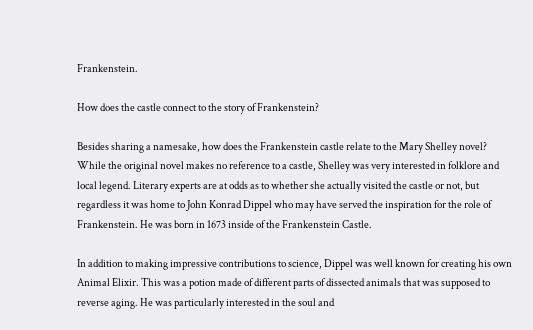Frankenstein.

How does the castle connect to the story of Frankenstein?

Besides sharing a namesake, how does the Frankenstein castle relate to the Mary Shelley novel? While the original novel makes no reference to a castle, Shelley was very interested in folklore and local legend. Literary experts are at odds as to whether she actually visited the castle or not, but regardless it was home to John Konrad Dippel who may have served the inspiration for the role of Frankenstein. He was born in 1673 inside of the Frankenstein Castle.

In addition to making impressive contributions to science, Dippel was well known for creating his own Animal Elixir. This was a potion made of different parts of dissected animals that was supposed to reverse aging. He was particularly interested in the soul and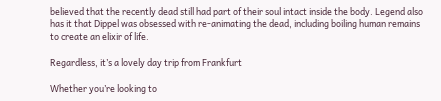believed that the recently dead still had part of their soul intact inside the body. Legend also has it that Dippel was obsessed with re-animating the dead, including boiling human remains to create an elixir of life.

Regardless, it’s a lovely day trip from Frankfurt

Whether you’re looking to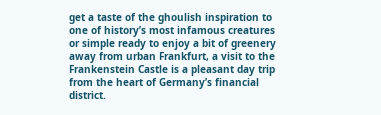get a taste of the ghoulish inspiration to one of history’s most infamous creatures or simple ready to enjoy a bit of greenery away from urban Frankfurt, a visit to the Frankenstein Castle is a pleasant day trip from the heart of Germany’s financial district.